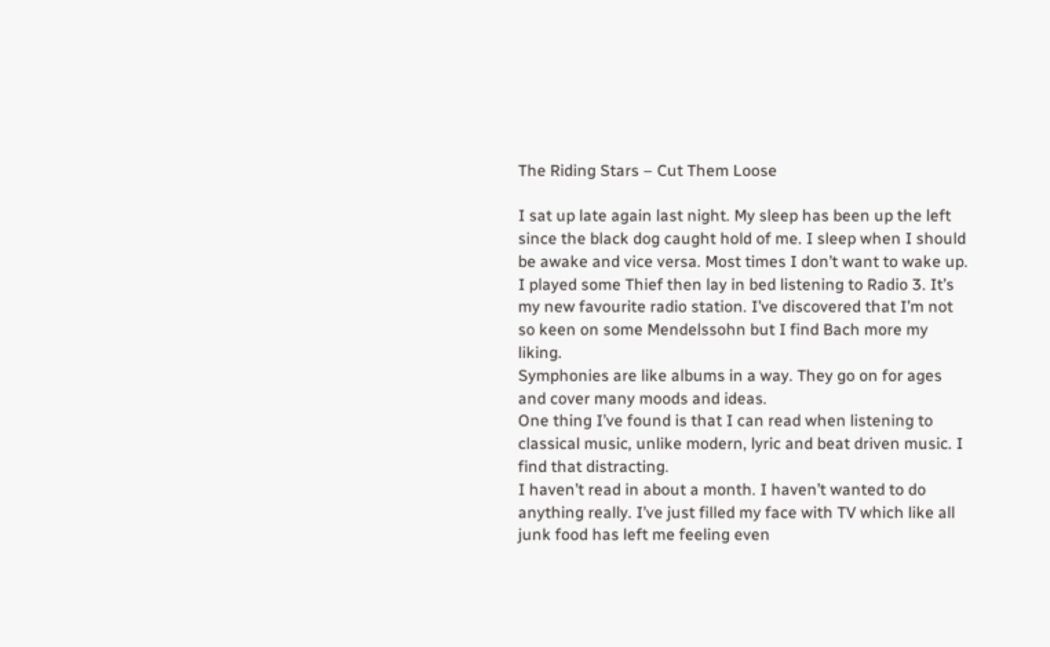The Riding Stars – Cut Them Loose

I sat up late again last night. My sleep has been up the left since the black dog caught hold of me. I sleep when I should be awake and vice versa. Most times I don’t want to wake up.
I played some Thief then lay in bed listening to Radio 3. It’s my new favourite radio station. I’ve discovered that I’m not so keen on some Mendelssohn but I find Bach more my liking.
Symphonies are like albums in a way. They go on for ages and cover many moods and ideas.
One thing I’ve found is that I can read when listening to classical music, unlike modern, lyric and beat driven music. I find that distracting.
I haven’t read in about a month. I haven’t wanted to do anything really. I’ve just filled my face with TV which like all junk food has left me feeling even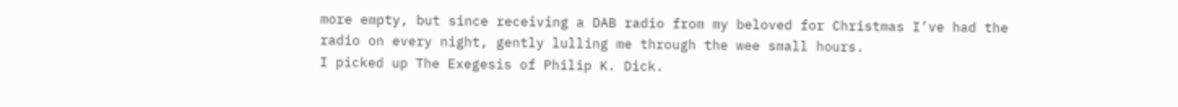more empty, but since receiving a DAB radio from my beloved for Christmas I’ve had the radio on every night, gently lulling me through the wee small hours.
I picked up The Exegesis of Philip K. Dick.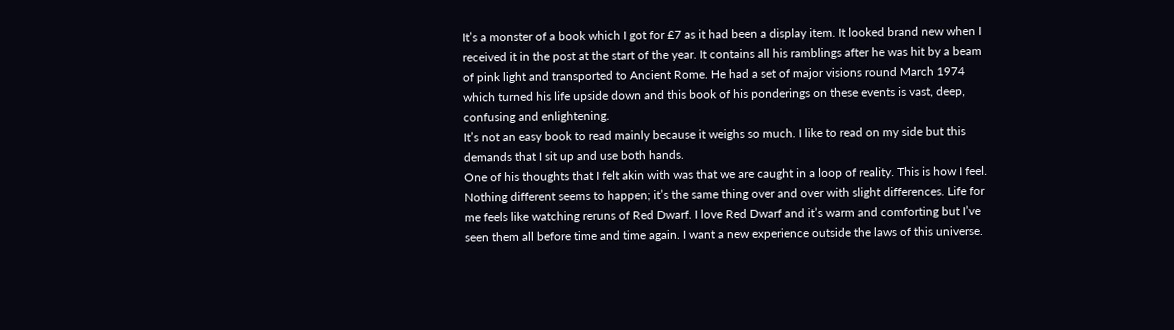It’s a monster of a book which I got for £7 as it had been a display item. It looked brand new when I received it in the post at the start of the year. It contains all his ramblings after he was hit by a beam of pink light and transported to Ancient Rome. He had a set of major visions round March 1974 which turned his life upside down and this book of his ponderings on these events is vast, deep, confusing and enlightening.
It’s not an easy book to read mainly because it weighs so much. I like to read on my side but this demands that I sit up and use both hands.
One of his thoughts that I felt akin with was that we are caught in a loop of reality. This is how I feel. Nothing different seems to happen; it’s the same thing over and over with slight differences. Life for me feels like watching reruns of Red Dwarf. I love Red Dwarf and it’s warm and comforting but I’ve seen them all before time and time again. I want a new experience outside the laws of this universe.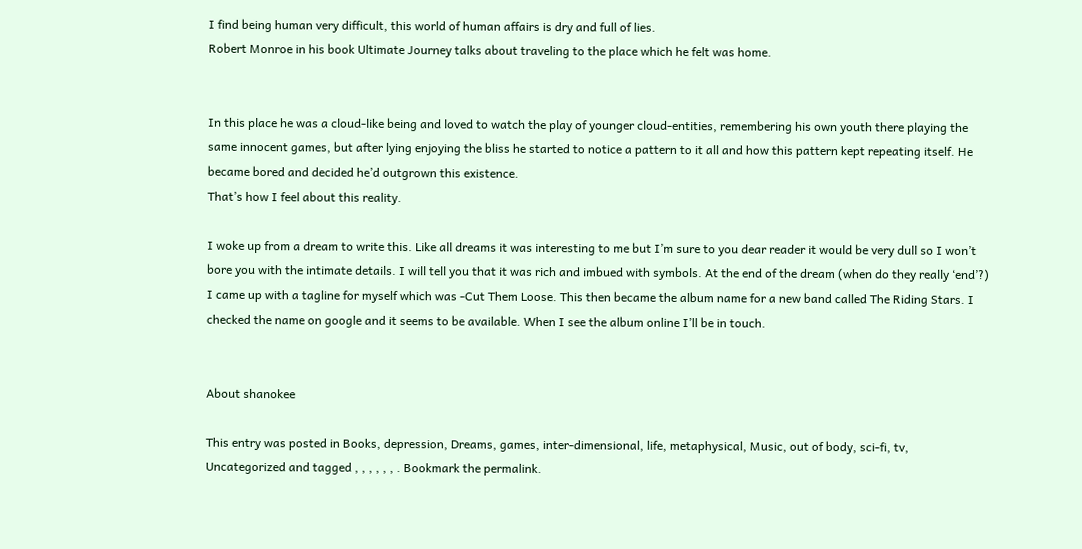I find being human very difficult, this world of human affairs is dry and full of lies.
Robert Monroe in his book Ultimate Journey talks about traveling to the place which he felt was home.


In this place he was a cloud-like being and loved to watch the play of younger cloud-entities, remembering his own youth there playing the same innocent games, but after lying enjoying the bliss he started to notice a pattern to it all and how this pattern kept repeating itself. He became bored and decided he’d outgrown this existence.
That’s how I feel about this reality.

I woke up from a dream to write this. Like all dreams it was interesting to me but I’m sure to you dear reader it would be very dull so I won’t bore you with the intimate details. I will tell you that it was rich and imbued with symbols. At the end of the dream (when do they really ‘end’?) I came up with a tagline for myself which was -Cut Them Loose. This then became the album name for a new band called The Riding Stars. I checked the name on google and it seems to be available. When I see the album online I’ll be in touch.


About shanokee

This entry was posted in Books, depression, Dreams, games, inter-dimensional, life, metaphysical, Music, out of body, sci-fi, tv, Uncategorized and tagged , , , , , , . Bookmark the permalink.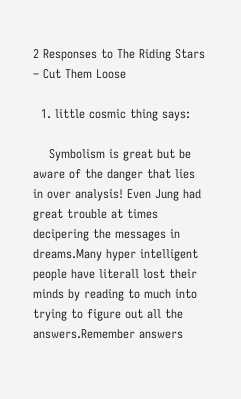2 Responses to The Riding Stars – Cut Them Loose

  1. little cosmic thing says:

    Symbolism is great but be aware of the danger that lies in over analysis! Even Jung had great trouble at times decipering the messages in dreams.Many hyper intelligent people have literall lost their minds by reading to much into trying to figure out all the answers.Remember answers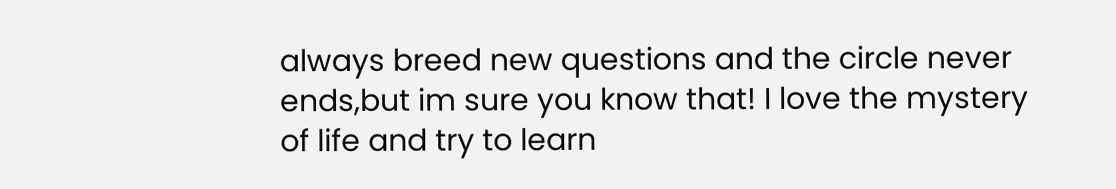always breed new questions and the circle never ends,but im sure you know that! I love the mystery of life and try to learn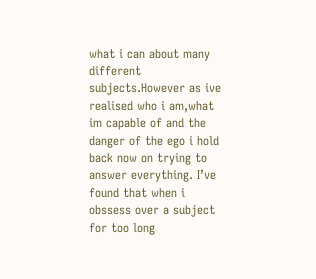what i can about many different subjects.However as ive realised who i am,what im capable of and the danger of the ego i hold back now on trying to answer everything. I’ve found that when i obssess over a subject for too long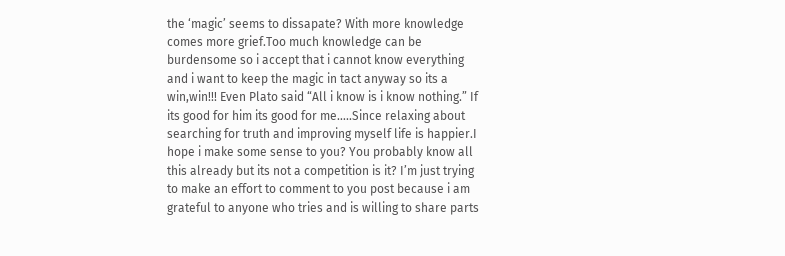the ‘magic’ seems to dissapate? With more knowledge comes more grief.Too much knowledge can be burdensome so i accept that i cannot know everything and i want to keep the magic in tact anyway so its a win,win!!! Even Plato said “All i know is i know nothing.” If its good for him its good for me…..Since relaxing about searching for truth and improving myself life is happier.I hope i make some sense to you? You probably know all this already but its not a competition is it? I’m just trying to make an effort to comment to you post because i am grateful to anyone who tries and is willing to share parts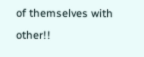of themselves with other!!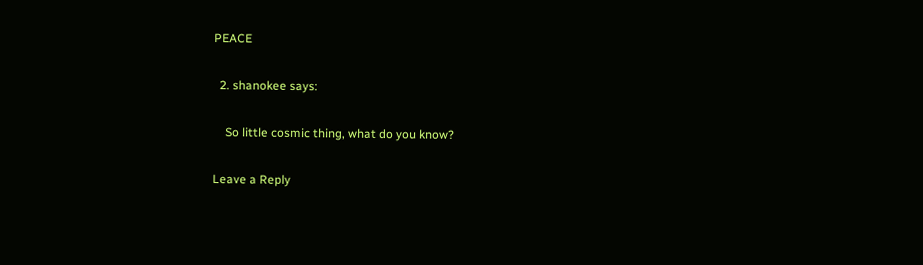PEACE

  2. shanokee says:

    So little cosmic thing, what do you know?

Leave a Reply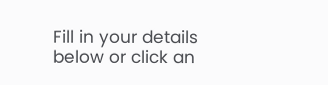Fill in your details below or click an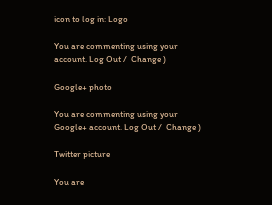icon to log in: Logo

You are commenting using your account. Log Out /  Change )

Google+ photo

You are commenting using your Google+ account. Log Out /  Change )

Twitter picture

You are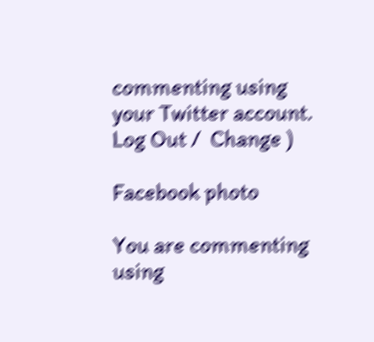commenting using your Twitter account. Log Out /  Change )

Facebook photo

You are commenting using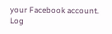your Facebook account. Log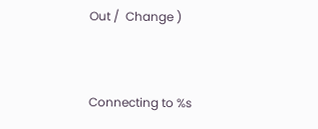Out /  Change )


Connecting to %s